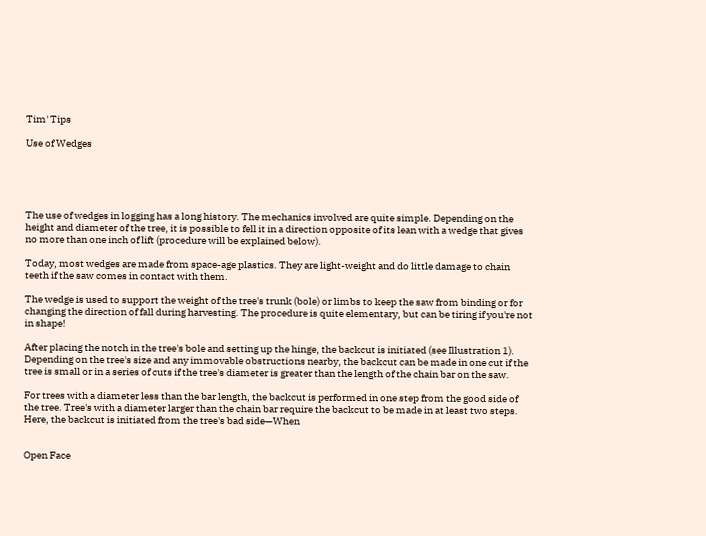Tim' Tips

Use of Wedges





The use of wedges in logging has a long history. The mechanics involved are quite simple. Depending on the height and diameter of the tree, it is possible to fell it in a direction opposite of its lean with a wedge that gives no more than one inch of lift (procedure will be explained below).

Today, most wedges are made from space-age plastics. They are light-weight and do little damage to chain teeth if the saw comes in contact with them.

The wedge is used to support the weight of the tree's trunk (bole) or limbs to keep the saw from binding or for changing the direction of fall during harvesting. The procedure is quite elementary, but can be tiring if you're not in shape!

After placing the notch in the tree's bole and setting up the hinge, the backcut is initiated (see Illustration 1). Depending on the tree's size and any immovable obstructions nearby, the backcut can be made in one cut if the tree is small or in a series of cuts if the tree's diameter is greater than the length of the chain bar on the saw.

For trees with a diameter less than the bar length, the backcut is performed in one step from the good side of the tree. Tree's with a diameter larger than the chain bar require the backcut to be made in at least two steps. Here, the backcut is initiated from the tree's bad side—When


Open Face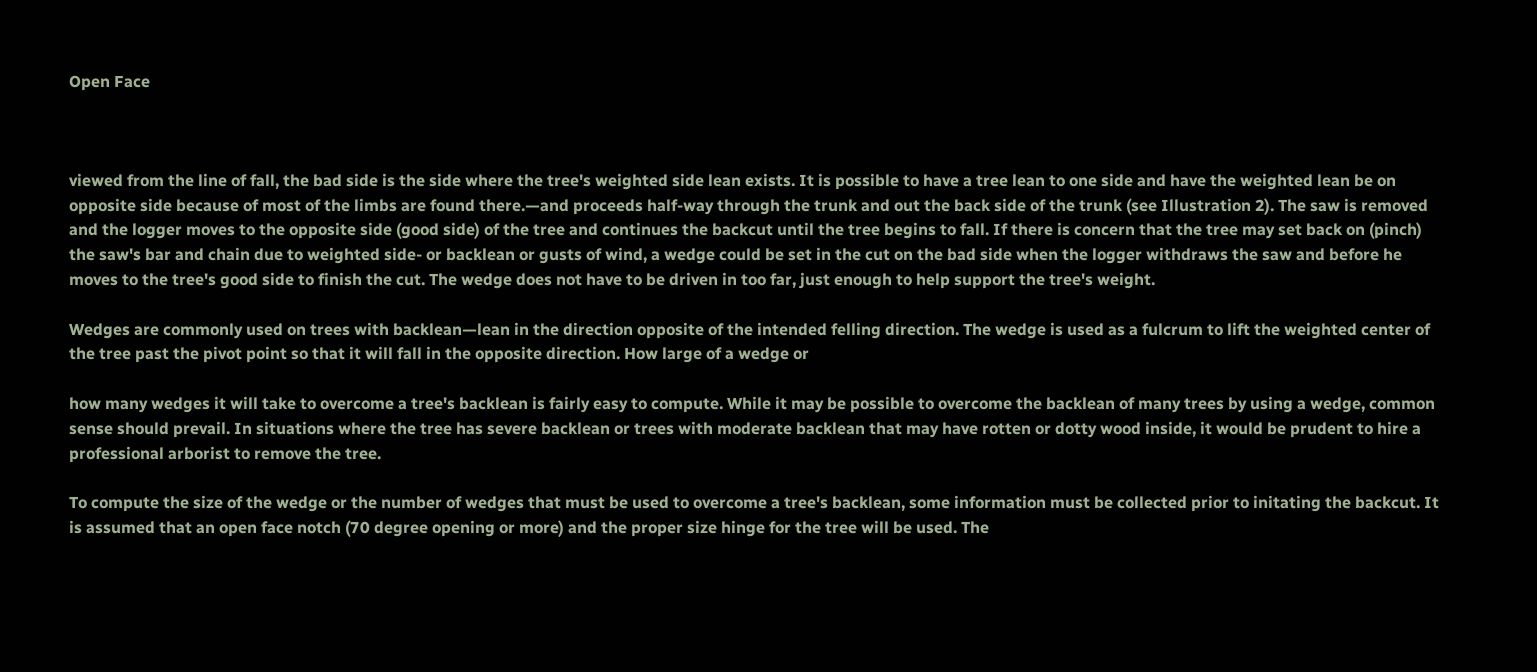Open Face



viewed from the line of fall, the bad side is the side where the tree's weighted side lean exists. It is possible to have a tree lean to one side and have the weighted lean be on opposite side because of most of the limbs are found there.—and proceeds half-way through the trunk and out the back side of the trunk (see Illustration 2). The saw is removed and the logger moves to the opposite side (good side) of the tree and continues the backcut until the tree begins to fall. If there is concern that the tree may set back on (pinch) the saw's bar and chain due to weighted side- or backlean or gusts of wind, a wedge could be set in the cut on the bad side when the logger withdraws the saw and before he moves to the tree's good side to finish the cut. The wedge does not have to be driven in too far, just enough to help support the tree's weight.

Wedges are commonly used on trees with backlean—lean in the direction opposite of the intended felling direction. The wedge is used as a fulcrum to lift the weighted center of the tree past the pivot point so that it will fall in the opposite direction. How large of a wedge or

how many wedges it will take to overcome a tree's backlean is fairly easy to compute. While it may be possible to overcome the backlean of many trees by using a wedge, common sense should prevail. In situations where the tree has severe backlean or trees with moderate backlean that may have rotten or dotty wood inside, it would be prudent to hire a professional arborist to remove the tree.

To compute the size of the wedge or the number of wedges that must be used to overcome a tree's backlean, some information must be collected prior to initating the backcut. It is assumed that an open face notch (70 degree opening or more) and the proper size hinge for the tree will be used. The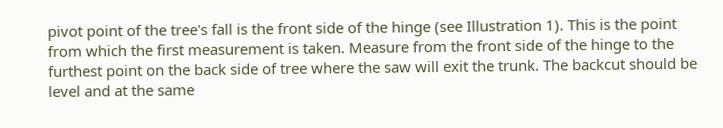pivot point of the tree's fall is the front side of the hinge (see Illustration 1). This is the point from which the first measurement is taken. Measure from the front side of the hinge to the furthest point on the back side of tree where the saw will exit the trunk. The backcut should be level and at the same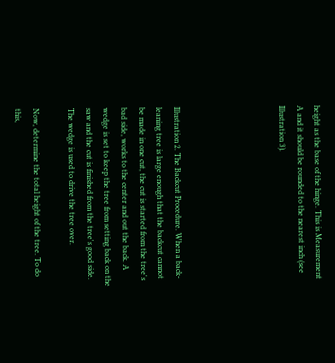height as the base of the hinge. This is Measurement A and it should be rounded to the nearest inch (see Illustration 3).





Illustration 2. The Backcut Procedure. When a back- leaning tree is large enough that the backcut cannot be made in one cut, the cut is started from the tree's bad side, works to the center and out the back. A wedge is set to keep the tree from setting back on the saw and the cut is finished from the tree's good side. The wedge is used to drive the tree over.

Now, determine the total height of the tree. To do this,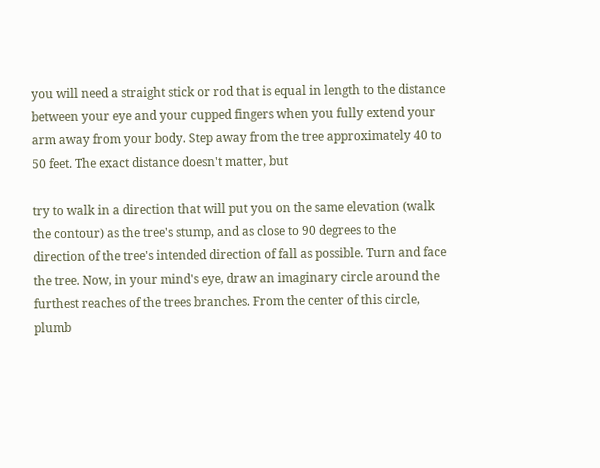you will need a straight stick or rod that is equal in length to the distance between your eye and your cupped fingers when you fully extend your arm away from your body. Step away from the tree approximately 40 to 50 feet. The exact distance doesn't matter, but

try to walk in a direction that will put you on the same elevation (walk the contour) as the tree's stump, and as close to 90 degrees to the direction of the tree's intended direction of fall as possible. Turn and face the tree. Now, in your mind's eye, draw an imaginary circle around the furthest reaches of the trees branches. From the center of this circle, plumb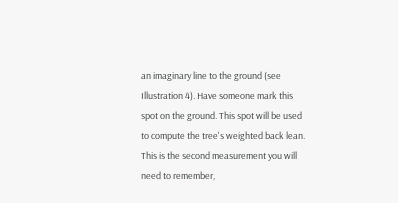an imaginary line to the ground (see Illustration 4). Have someone mark this spot on the ground. This spot will be used to compute the tree's weighted back lean. This is the second measurement you will need to remember,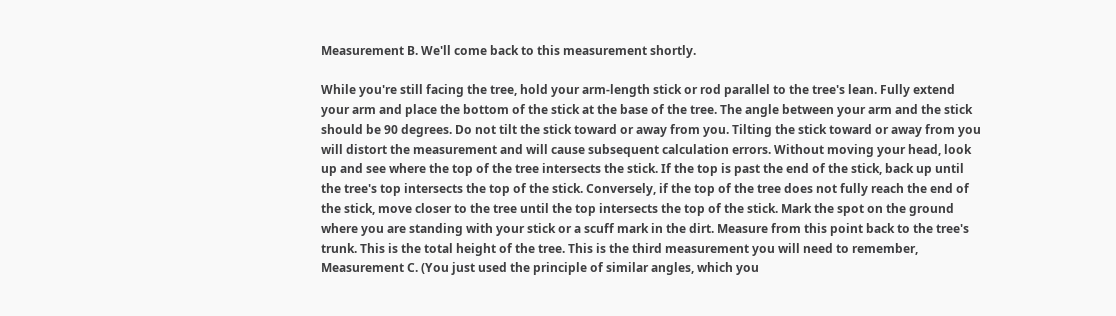Measurement B. We'll come back to this measurement shortly.

While you're still facing the tree, hold your arm-length stick or rod parallel to the tree's lean. Fully extend your arm and place the bottom of the stick at the base of the tree. The angle between your arm and the stick should be 90 degrees. Do not tilt the stick toward or away from you. Tilting the stick toward or away from you will distort the measurement and will cause subsequent calculation errors. Without moving your head, look up and see where the top of the tree intersects the stick. If the top is past the end of the stick, back up until the tree's top intersects the top of the stick. Conversely, if the top of the tree does not fully reach the end of the stick, move closer to the tree until the top intersects the top of the stick. Mark the spot on the ground where you are standing with your stick or a scuff mark in the dirt. Measure from this point back to the tree's trunk. This is the total height of the tree. This is the third measurement you will need to remember, Measurement C. (You just used the principle of similar angles, which you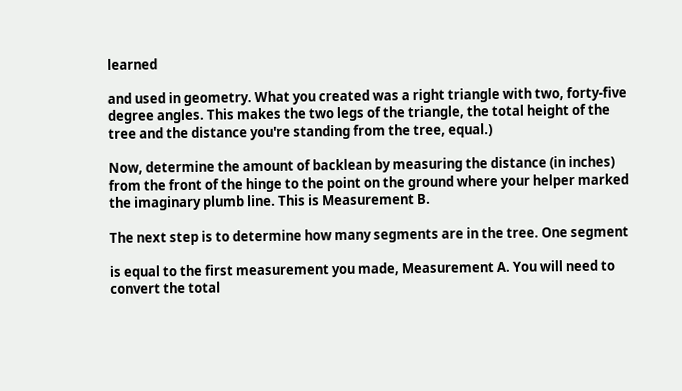learned

and used in geometry. What you created was a right triangle with two, forty-five degree angles. This makes the two legs of the triangle, the total height of the tree and the distance you're standing from the tree, equal.)

Now, determine the amount of backlean by measuring the distance (in inches) from the front of the hinge to the point on the ground where your helper marked the imaginary plumb line. This is Measurement B.

The next step is to determine how many segments are in the tree. One segment

is equal to the first measurement you made, Measurement A. You will need to convert the total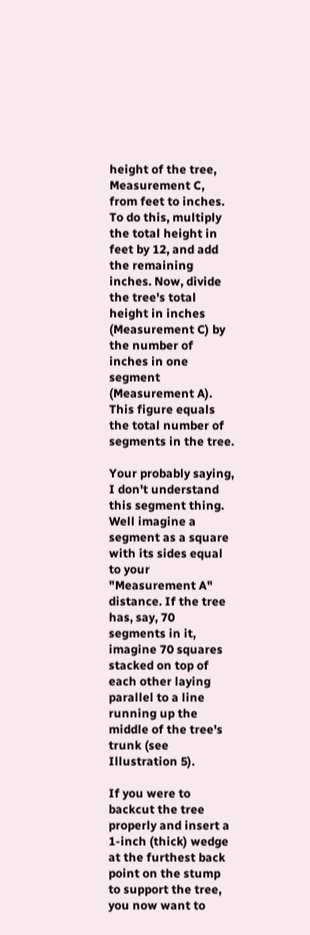height of the tree, Measurement C, from feet to inches. To do this, multiply the total height in feet by 12, and add the remaining inches. Now, divide the tree's total height in inches (Measurement C) by the number of inches in one segment (Measurement A). This figure equals the total number of segments in the tree.

Your probably saying, I don't understand this segment thing. Well imagine a segment as a square with its sides equal to your "Measurement A" distance. If the tree has, say, 70 segments in it, imagine 70 squares stacked on top of each other laying parallel to a line running up the middle of the tree's trunk (see Illustration 5).

If you were to backcut the tree properly and insert a 1-inch (thick) wedge at the furthest back point on the stump to support the tree, you now want to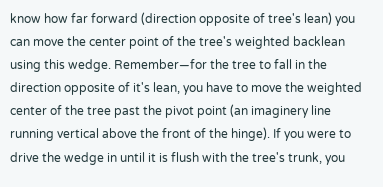know how far forward (direction opposite of tree's lean) you can move the center point of the tree's weighted backlean using this wedge. Remember—for the tree to fall in the direction opposite of it's lean, you have to move the weighted center of the tree past the pivot point (an imaginery line running vertical above the front of the hinge). If you were to drive the wedge in until it is flush with the tree's trunk, you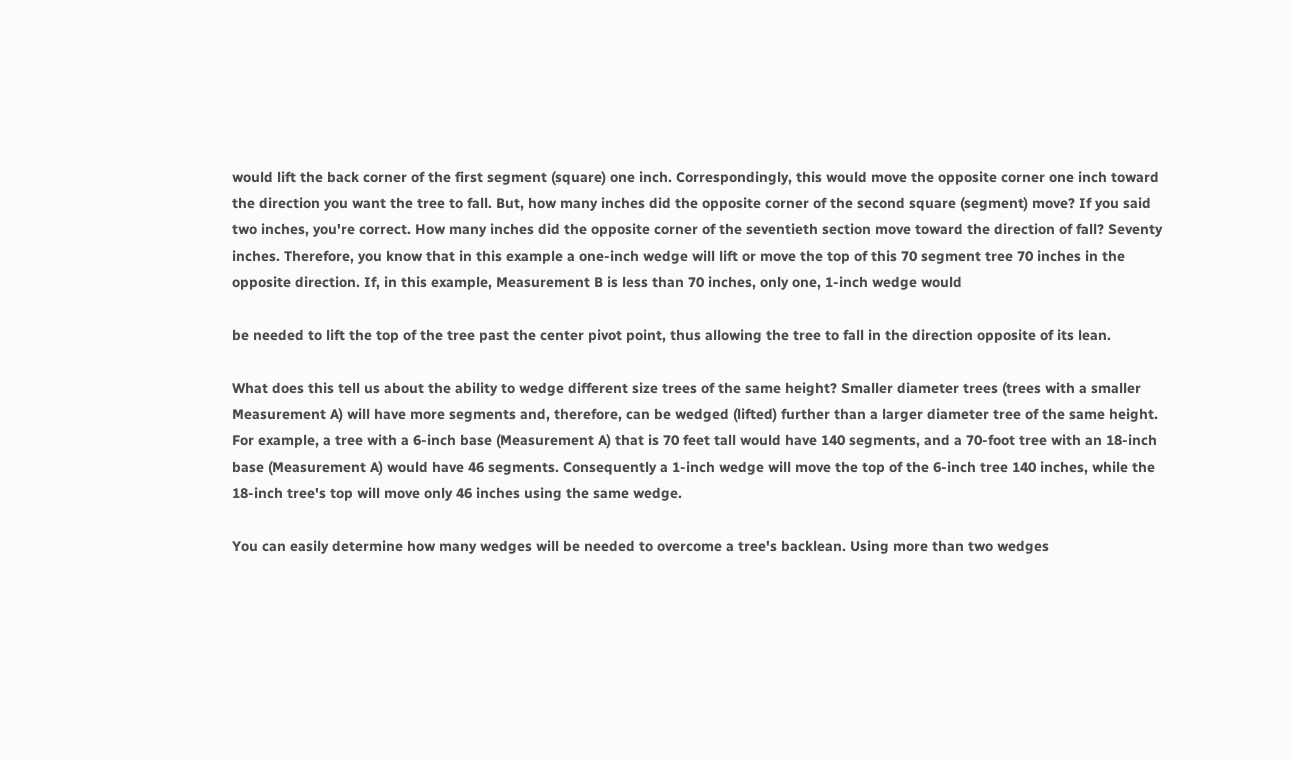would lift the back corner of the first segment (square) one inch. Correspondingly, this would move the opposite corner one inch toward the direction you want the tree to fall. But, how many inches did the opposite corner of the second square (segment) move? If you said two inches, you're correct. How many inches did the opposite corner of the seventieth section move toward the direction of fall? Seventy inches. Therefore, you know that in this example a one-inch wedge will lift or move the top of this 70 segment tree 70 inches in the opposite direction. If, in this example, Measurement B is less than 70 inches, only one, 1-inch wedge would

be needed to lift the top of the tree past the center pivot point, thus allowing the tree to fall in the direction opposite of its lean.

What does this tell us about the ability to wedge different size trees of the same height? Smaller diameter trees (trees with a smaller Measurement A) will have more segments and, therefore, can be wedged (lifted) further than a larger diameter tree of the same height. For example, a tree with a 6-inch base (Measurement A) that is 70 feet tall would have 140 segments, and a 70-foot tree with an 18-inch base (Measurement A) would have 46 segments. Consequently a 1-inch wedge will move the top of the 6-inch tree 140 inches, while the 18-inch tree's top will move only 46 inches using the same wedge.

You can easily determine how many wedges will be needed to overcome a tree's backlean. Using more than two wedges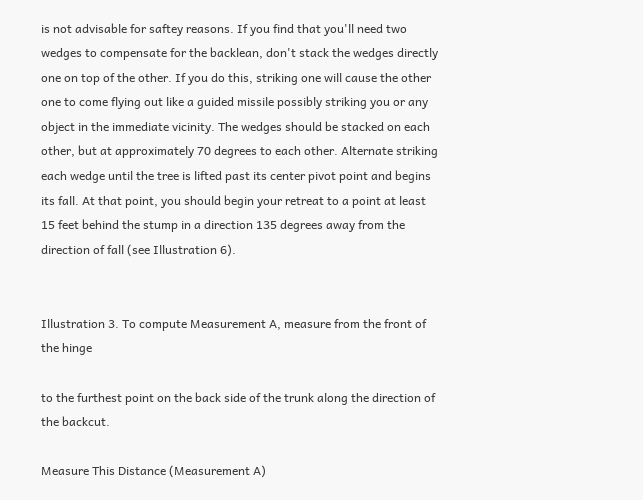is not advisable for saftey reasons. If you find that you'll need two wedges to compensate for the backlean, don't stack the wedges directly one on top of the other. If you do this, striking one will cause the other one to come flying out like a guided missile possibly striking you or any object in the immediate vicinity. The wedges should be stacked on each other, but at approximately 70 degrees to each other. Alternate striking each wedge until the tree is lifted past its center pivot point and begins its fall. At that point, you should begin your retreat to a point at least 15 feet behind the stump in a direction 135 degrees away from the direction of fall (see Illustration 6).


Illustration 3. To compute Measurement A, measure from the front of the hinge

to the furthest point on the back side of the trunk along the direction of the backcut.

Measure This Distance (Measurement A)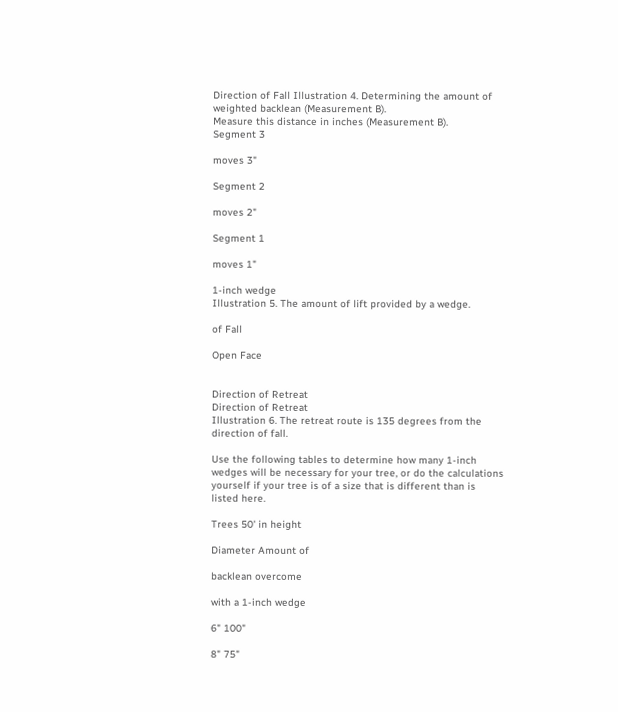Direction of Fall Illustration 4. Determining the amount of weighted backlean (Measurement B).
Measure this distance in inches (Measurement B).
Segment 3

moves 3"

Segment 2

moves 2"

Segment 1

moves 1"

1-inch wedge
Illustration 5. The amount of lift provided by a wedge.

of Fall

Open Face


Direction of Retreat
Direction of Retreat
Illustration 6. The retreat route is 135 degrees from the direction of fall.

Use the following tables to determine how many 1-inch wedges will be necessary for your tree, or do the calculations yourself if your tree is of a size that is different than is listed here.

Trees 50' in height

Diameter Amount of

backlean overcome

with a 1-inch wedge

6" 100"

8" 75"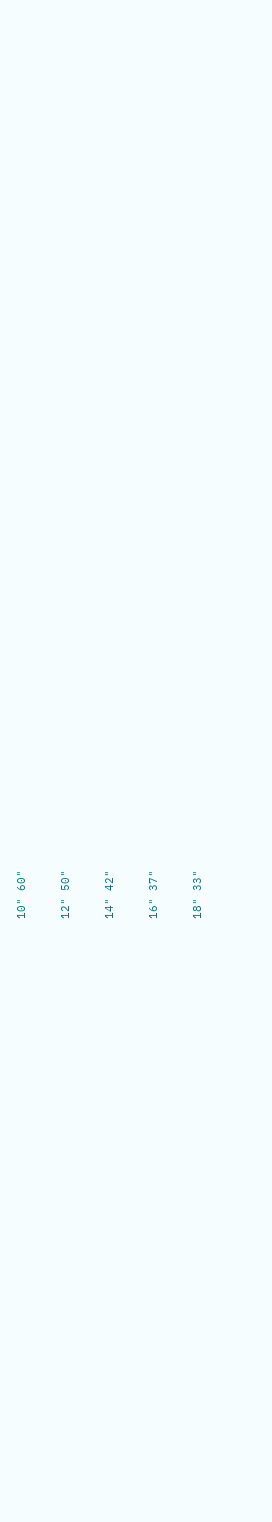10" 60"

12" 50"

14" 42"

16" 37"

18" 33"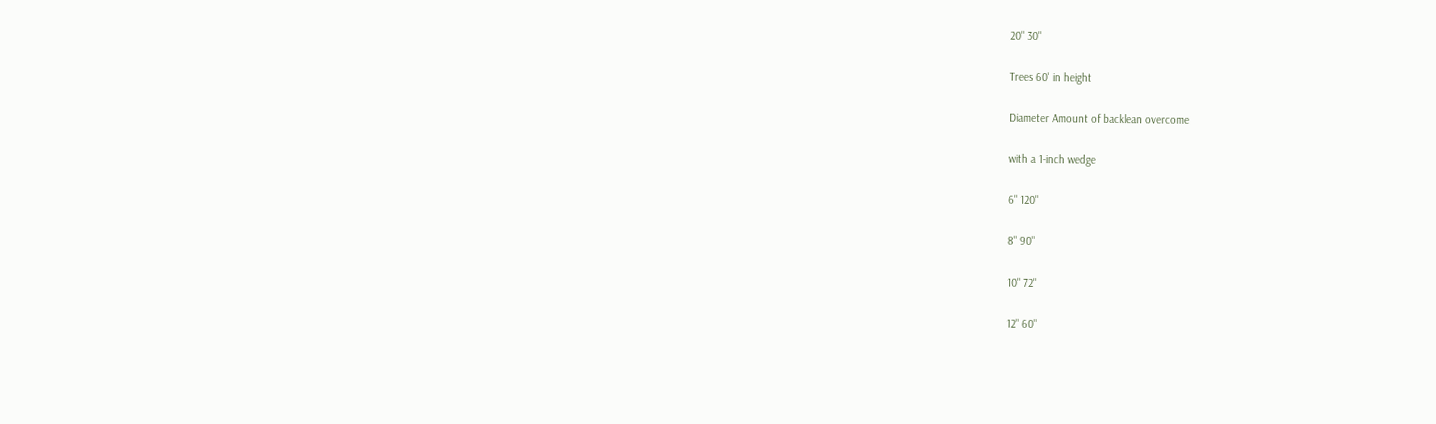20" 30"

Trees 60' in height

Diameter Amount of backlean overcome

with a 1-inch wedge

6" 120"

8" 90"

10" 72"

12" 60"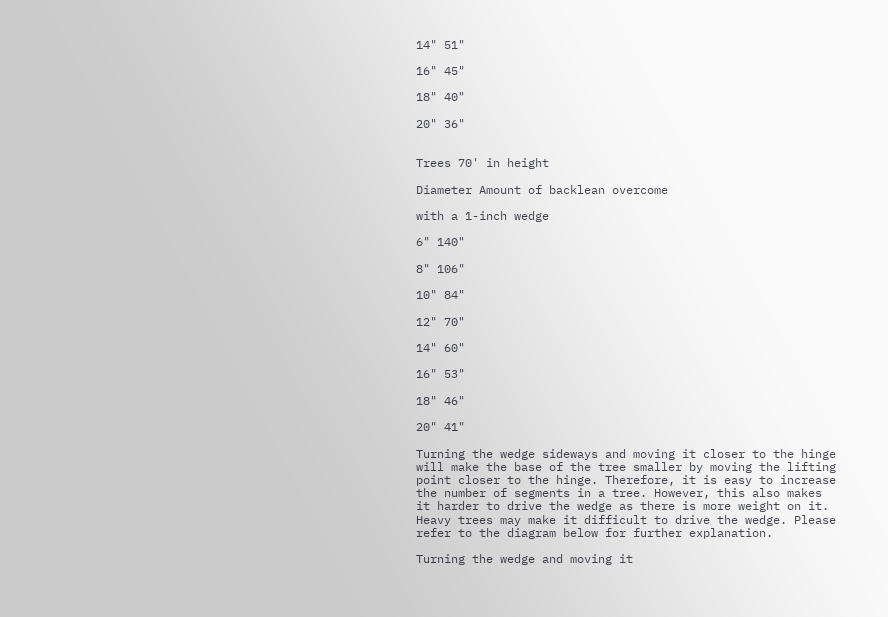14" 51"

16" 45"

18" 40"

20" 36"


Trees 70' in height

Diameter Amount of backlean overcome

with a 1-inch wedge

6" 140"

8" 106"

10" 84"

12" 70"

14" 60"

16" 53"

18" 46"

20" 41"

Turning the wedge sideways and moving it closer to the hinge will make the base of the tree smaller by moving the lifting point closer to the hinge. Therefore, it is easy to increase the number of segments in a tree. However, this also makes it harder to drive the wedge as there is more weight on it. Heavy trees may make it difficult to drive the wedge. Please refer to the diagram below for further explanation.

Turning the wedge and moving it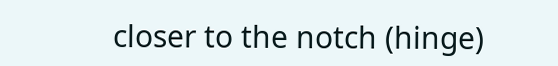closer to the notch (hinge)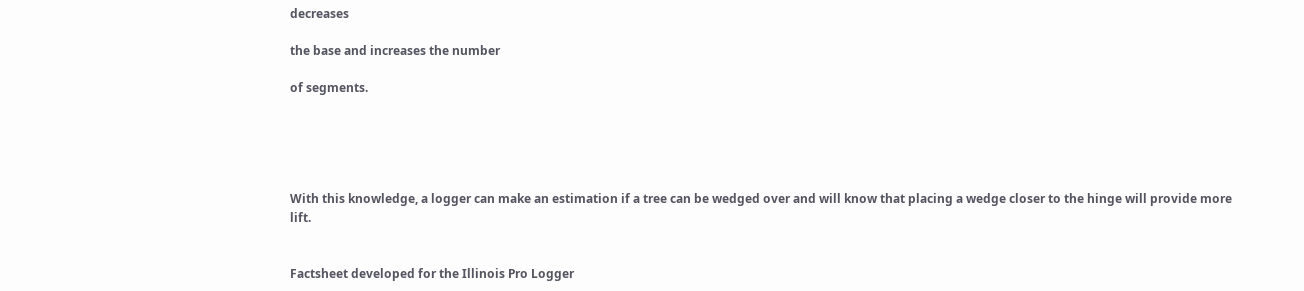decreases

the base and increases the number

of segments.





With this knowledge, a logger can make an estimation if a tree can be wedged over and will know that placing a wedge closer to the hinge will provide more lift.


Factsheet developed for the Illinois Pro Logger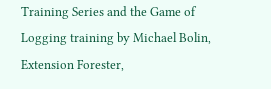Training Series and the Game of Logging training by Michael Bolin, Extension Forester,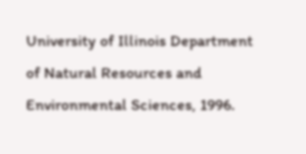University of Illinois Department of Natural Resources and Environmental Sciences, 1996.